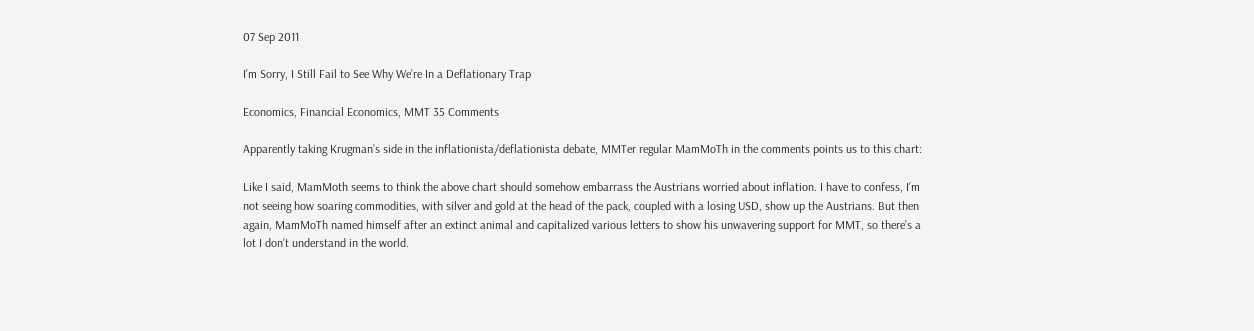07 Sep 2011

I’m Sorry, I Still Fail to See Why We’re In a Deflationary Trap

Economics, Financial Economics, MMT 35 Comments

Apparently taking Krugman’s side in the inflationista/deflationista debate, MMTer regular MamMoTh in the comments points us to this chart:

Like I said, MamMoth seems to think the above chart should somehow embarrass the Austrians worried about inflation. I have to confess, I’m not seeing how soaring commodities, with silver and gold at the head of the pack, coupled with a losing USD, show up the Austrians. But then again, MamMoTh named himself after an extinct animal and capitalized various letters to show his unwavering support for MMT, so there’s a lot I don’t understand in the world.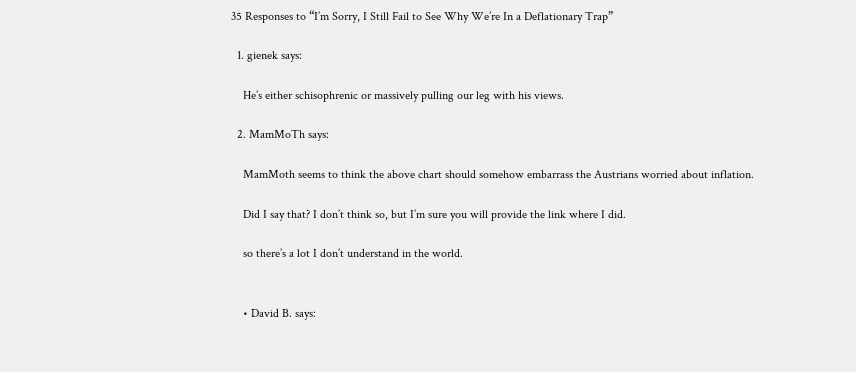35 Responses to “I’m Sorry, I Still Fail to See Why We’re In a Deflationary Trap”

  1. gienek says:

    He’s either schisophrenic or massively pulling our leg with his views.

  2. MamMoTh says:

    MamMoth seems to think the above chart should somehow embarrass the Austrians worried about inflation.

    Did I say that? I don’t think so, but I’m sure you will provide the link where I did.

    so there’s a lot I don’t understand in the world.


    • David B. says: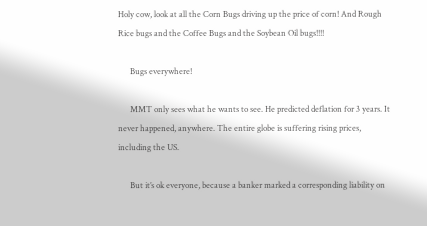Holy cow, look at all the Corn Bugs driving up the price of corn! And Rough Rice bugs and the Coffee Bugs and the Soybean Oil bugs!!!!

      Bugs everywhere!

      MMT only sees what he wants to see. He predicted deflation for 3 years. It never happened, anywhere. The entire globe is suffering rising prices, including the US.

      But it’s ok everyone, because a banker marked a corresponding liability on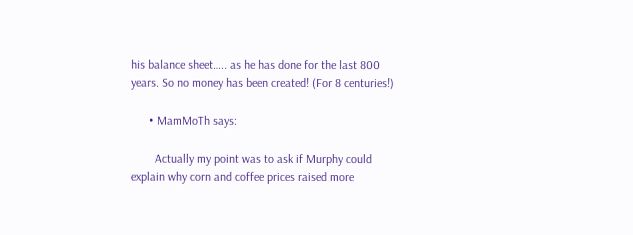his balance sheet….. as he has done for the last 800 years. So no money has been created! (For 8 centuries!)

      • MamMoTh says:

        Actually my point was to ask if Murphy could explain why corn and coffee prices raised more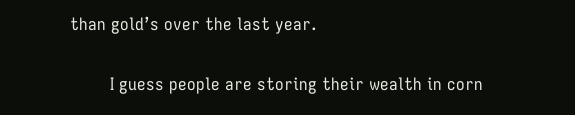than gold’s over the last year.

        I guess people are storing their wealth in corn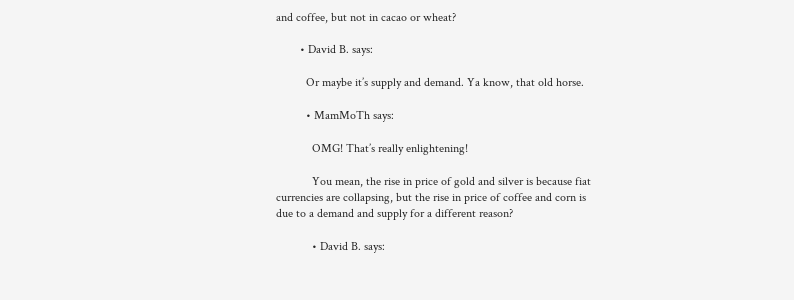and coffee, but not in cacao or wheat?

        • David B. says:

          Or maybe it’s supply and demand. Ya know, that old horse.

          • MamMoTh says:

            OMG! That’s really enlightening!

            You mean, the rise in price of gold and silver is because fiat currencies are collapsing, but the rise in price of coffee and corn is due to a demand and supply for a different reason?

            • David B. says: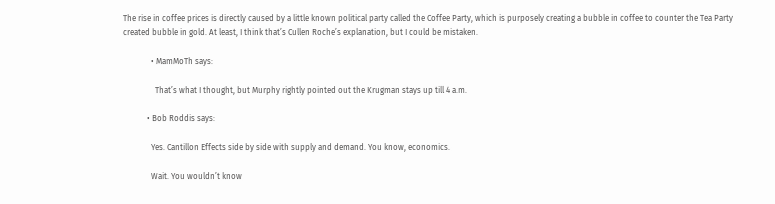The rise in coffee prices is directly caused by a little known political party called the Coffee Party, which is purposely creating a bubble in coffee to counter the Tea Party created bubble in gold. At least, I think that’s Cullen Roche’s explanation, but I could be mistaken.

              • MamMoTh says:

                That’s what I thought, but Murphy rightly pointed out the Krugman stays up till 4 a.m.

            • Bob Roddis says:

              Yes. Cantillon Effects side by side with supply and demand. You know, economics.

              Wait. You wouldn’t know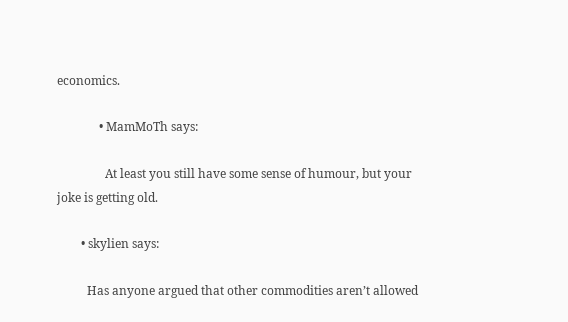economics.

              • MamMoTh says:

                At least you still have some sense of humour, but your joke is getting old.

        • skylien says:

          Has anyone argued that other commodities aren’t allowed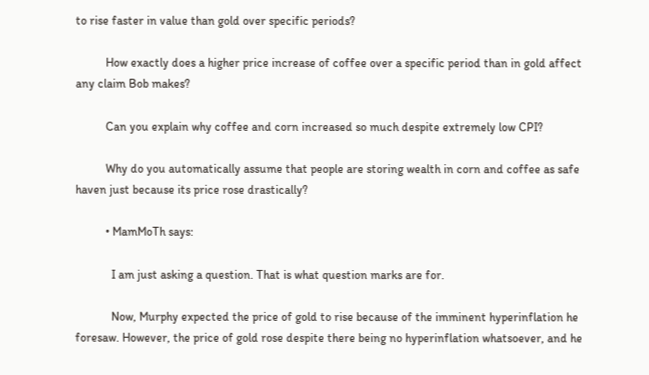to rise faster in value than gold over specific periods?

          How exactly does a higher price increase of coffee over a specific period than in gold affect any claim Bob makes?

          Can you explain why coffee and corn increased so much despite extremely low CPI?

          Why do you automatically assume that people are storing wealth in corn and coffee as safe haven just because its price rose drastically?

          • MamMoTh says:

            I am just asking a question. That is what question marks are for.

            Now, Murphy expected the price of gold to rise because of the imminent hyperinflation he foresaw. However, the price of gold rose despite there being no hyperinflation whatsoever, and he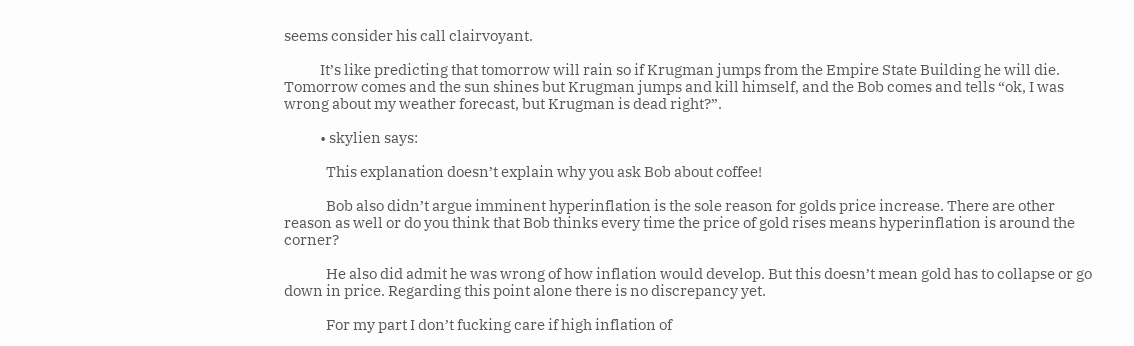seems consider his call clairvoyant.

            It’s like predicting that tomorrow will rain so if Krugman jumps from the Empire State Building he will die. Tomorrow comes and the sun shines but Krugman jumps and kill himself, and the Bob comes and tells “ok, I was wrong about my weather forecast, but Krugman is dead right?”.

            • skylien says:

              This explanation doesn’t explain why you ask Bob about coffee!

              Bob also didn’t argue imminent hyperinflation is the sole reason for golds price increase. There are other reason as well or do you think that Bob thinks every time the price of gold rises means hyperinflation is around the corner?

              He also did admit he was wrong of how inflation would develop. But this doesn’t mean gold has to collapse or go down in price. Regarding this point alone there is no discrepancy yet.

              For my part I don’t fucking care if high inflation of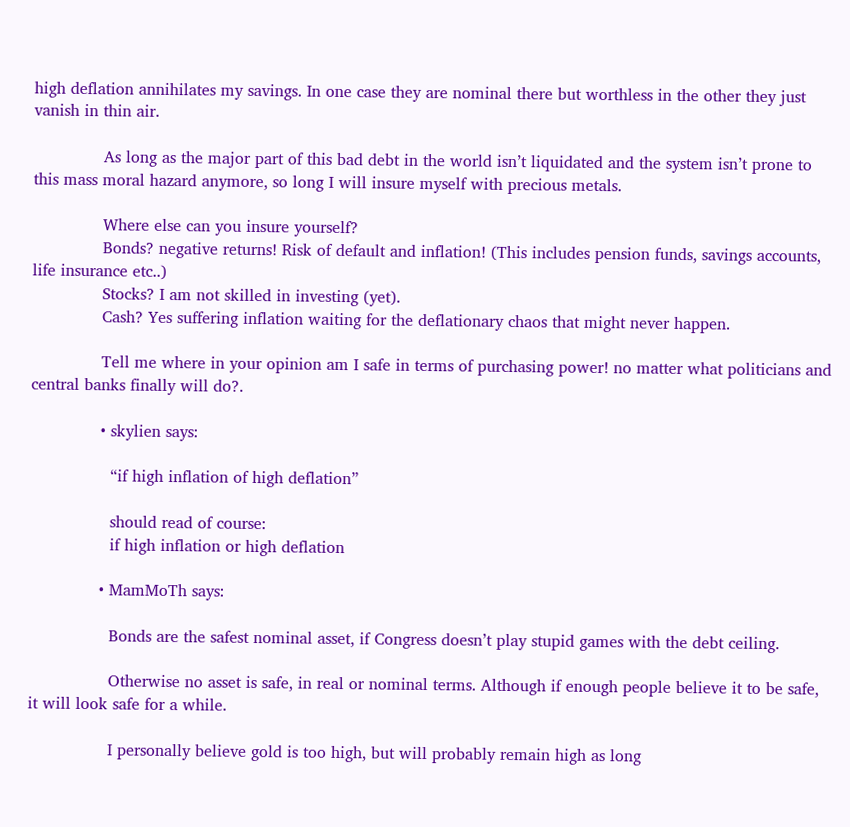high deflation annihilates my savings. In one case they are nominal there but worthless in the other they just vanish in thin air.

              As long as the major part of this bad debt in the world isn’t liquidated and the system isn’t prone to this mass moral hazard anymore, so long I will insure myself with precious metals.

              Where else can you insure yourself?
              Bonds? negative returns! Risk of default and inflation! (This includes pension funds, savings accounts, life insurance etc..)
              Stocks? I am not skilled in investing (yet).
              Cash? Yes suffering inflation waiting for the deflationary chaos that might never happen.

              Tell me where in your opinion am I safe in terms of purchasing power! no matter what politicians and central banks finally will do?.

              • skylien says:

                “if high inflation of high deflation”

                should read of course:
                if high inflation or high deflation

              • MamMoTh says:

                Bonds are the safest nominal asset, if Congress doesn’t play stupid games with the debt ceiling.

                Otherwise no asset is safe, in real or nominal terms. Although if enough people believe it to be safe, it will look safe for a while.

                I personally believe gold is too high, but will probably remain high as long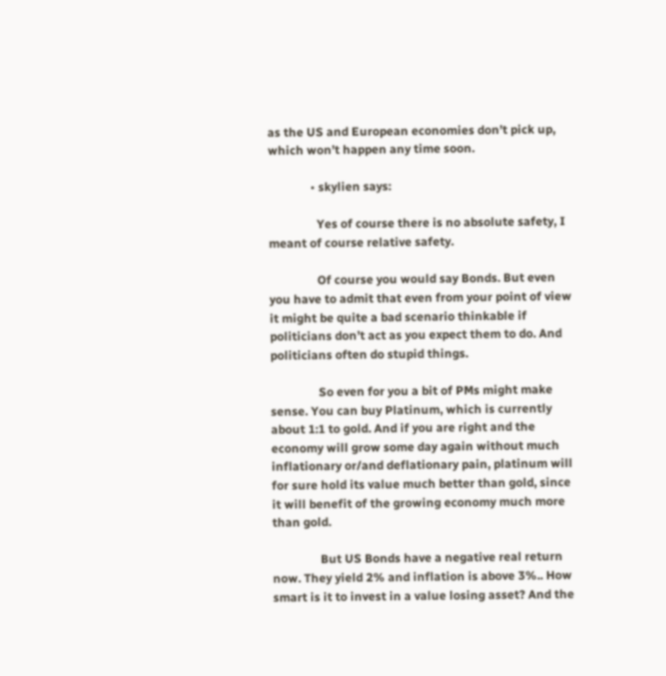as the US and European economies don’t pick up, which won’t happen any time soon.

              • skylien says:

                Yes of course there is no absolute safety, I meant of course relative safety.

                Of course you would say Bonds. But even you have to admit that even from your point of view it might be quite a bad scenario thinkable if politicians don’t act as you expect them to do. And politicians often do stupid things.

                So even for you a bit of PMs might make sense. You can buy Platinum, which is currently about 1:1 to gold. And if you are right and the economy will grow some day again without much inflationary or/and deflationary pain, platinum will for sure hold its value much better than gold, since it will benefit of the growing economy much more than gold.

                But US Bonds have a negative real return now. They yield 2% and inflation is above 3%.. How smart is it to invest in a value losing asset? And the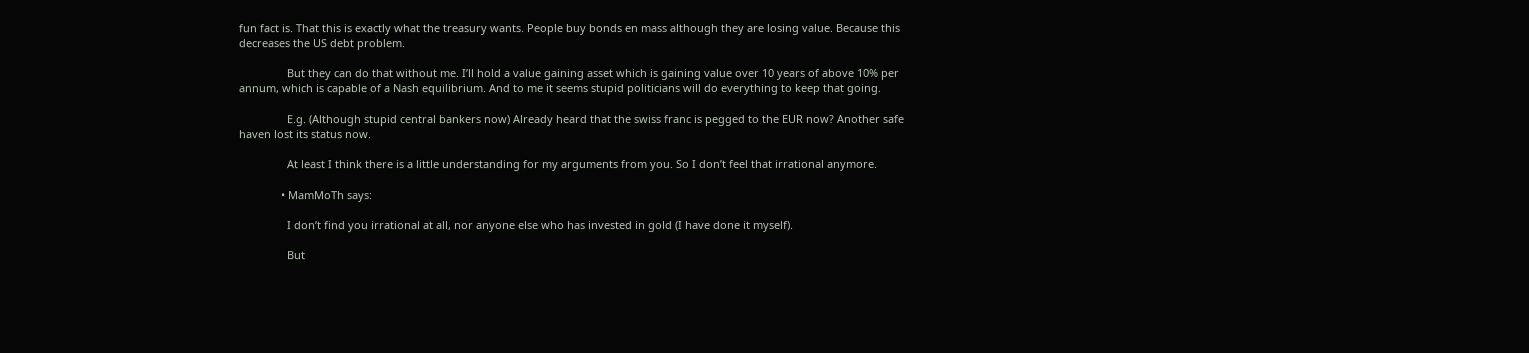fun fact is. That this is exactly what the treasury wants. People buy bonds en mass although they are losing value. Because this decreases the US debt problem.

                But they can do that without me. I’ll hold a value gaining asset which is gaining value over 10 years of above 10% per annum, which is capable of a Nash equilibrium. And to me it seems stupid politicians will do everything to keep that going.

                E.g. (Although stupid central bankers now) Already heard that the swiss franc is pegged to the EUR now? Another safe haven lost its status now.

                At least I think there is a little understanding for my arguments from you. So I don’t feel that irrational anymore.

              • MamMoTh says:

                I don’t find you irrational at all, nor anyone else who has invested in gold (I have done it myself).

                But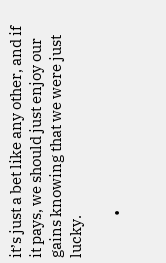it’s just a bet like any other, and if it pays, we should just enjoy our gains knowing that we were just lucky.

              •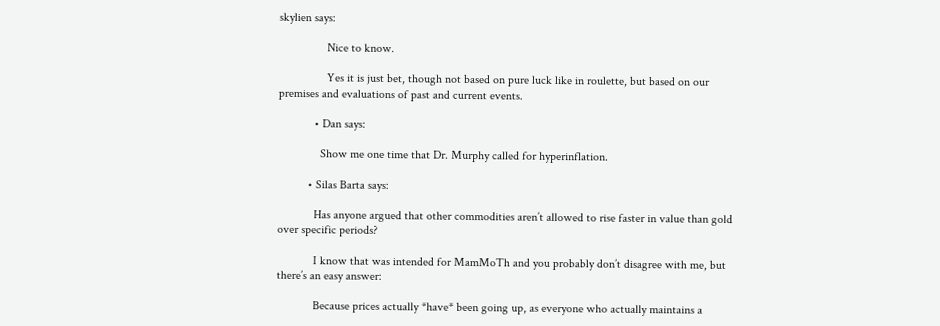skylien says:

                Nice to know.

                Yes it is just bet, though not based on pure luck like in roulette, but based on our premises and evaluations of past and current events.

            • Dan says:

              Show me one time that Dr. Murphy called for hyperinflation.

          • Silas Barta says:

            Has anyone argued that other commodities aren’t allowed to rise faster in value than gold over specific periods?

            I know that was intended for MamMoTh and you probably don’t disagree with me, but there’s an easy answer:

            Because prices actually *have* been going up, as everyone who actually maintains a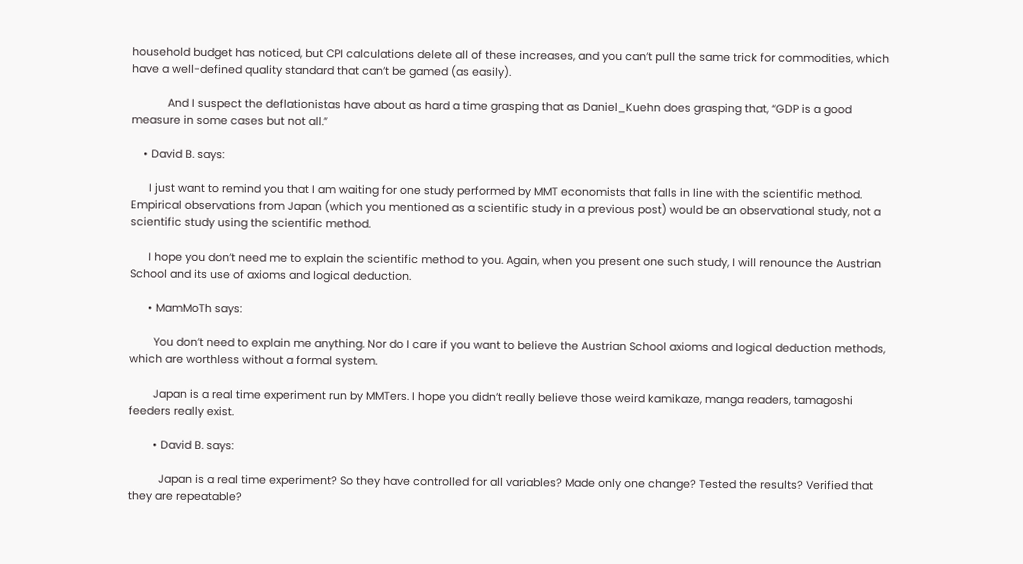household budget has noticed, but CPI calculations delete all of these increases, and you can’t pull the same trick for commodities, which have a well-defined quality standard that can’t be gamed (as easily).

            And I suspect the deflationistas have about as hard a time grasping that as Daniel_Kuehn does grasping that, “GDP is a good measure in some cases but not all.”

    • David B. says:

      I just want to remind you that I am waiting for one study performed by MMT economists that falls in line with the scientific method. Empirical observations from Japan (which you mentioned as a scientific study in a previous post) would be an observational study, not a scientific study using the scientific method.

      I hope you don’t need me to explain the scientific method to you. Again, when you present one such study, I will renounce the Austrian School and its use of axioms and logical deduction.

      • MamMoTh says:

        You don’t need to explain me anything. Nor do I care if you want to believe the Austrian School axioms and logical deduction methods, which are worthless without a formal system.

        Japan is a real time experiment run by MMTers. I hope you didn’t really believe those weird kamikaze, manga readers, tamagoshi feeders really exist.

        • David B. says:

          Japan is a real time experiment? So they have controlled for all variables? Made only one change? Tested the results? Verified that they are repeatable?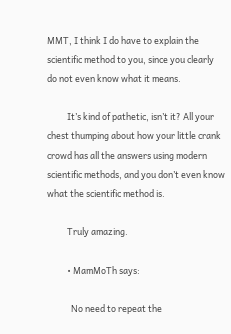MMT, I think I do have to explain the scientific method to you, since you clearly do not even know what it means.

          It’s kind of pathetic, isn’t it? All your chest thumping about how your little crank crowd has all the answers using modern scientific methods, and you don’t even know what the scientific method is.

          Truly amazing.

          • MamMoTh says:

            No need to repeat the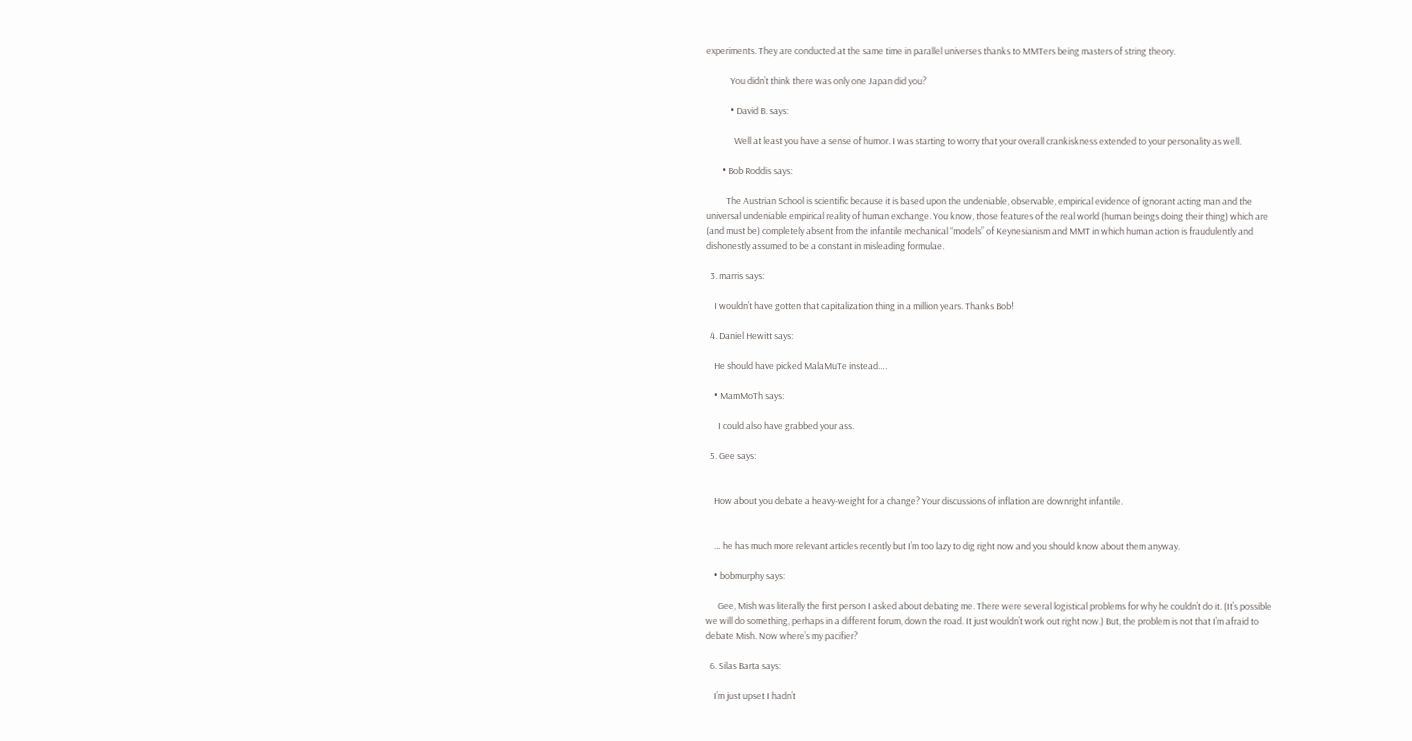experiments. They are conducted at the same time in parallel universes thanks to MMTers being masters of string theory.

            You didn’t think there was only one Japan did you?

            • David B. says:

              Well at least you have a sense of humor. I was starting to worry that your overall crankiskness extended to your personality as well.

        • Bob Roddis says:

          The Austrian School is scientific because it is based upon the undeniable, observable, empirical evidence of ignorant acting man and the universal undeniable empirical reality of human exchange. You know, those features of the real world (human beings doing their thing) which are (and must be) completely absent from the infantile mechanical “models” of Keynesianism and MMT in which human action is fraudulently and dishonestly assumed to be a constant in misleading formulae.

  3. marris says:

    I wouldn’t have gotten that capitalization thing in a million years. Thanks Bob!

  4. Daniel Hewitt says:

    He should have picked MalaMuTe instead….

    • MamMoTh says:

      I could also have grabbed your ass.

  5. Gee says:


    How about you debate a heavy-weight for a change? Your discussions of inflation are downright infantile.


    … he has much more relevant articles recently but I’m too lazy to dig right now and you should know about them anyway.

    • bobmurphy says:

      Gee, Mish was literally the first person I asked about debating me. There were several logistical problems for why he couldn’t do it. (It’s possible we will do something, perhaps in a different forum, down the road. It just wouldn’t work out right now.) But, the problem is not that I’m afraid to debate Mish. Now where’s my pacifier?

  6. Silas Barta says:

    I’m just upset I hadn’t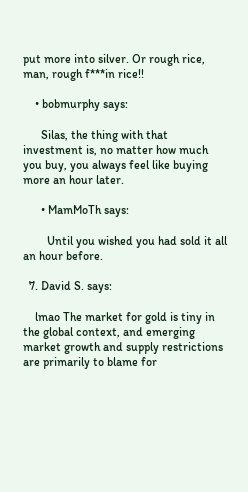put more into silver. Or rough rice, man, rough f***in rice!!

    • bobmurphy says:

      Silas, the thing with that investment is, no matter how much you buy, you always feel like buying more an hour later.

      • MamMoTh says:

        Until you wished you had sold it all an hour before.

  7. David S. says:

    lmao The market for gold is tiny in the global context, and emerging market growth and supply restrictions are primarily to blame for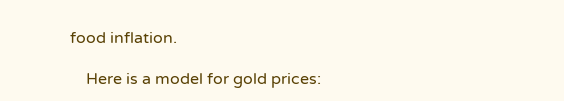food inflation.

    Here is a model for gold prices: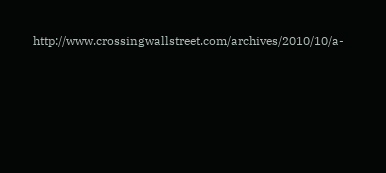http://www.crossingwallstreet.com/archives/2010/10/a-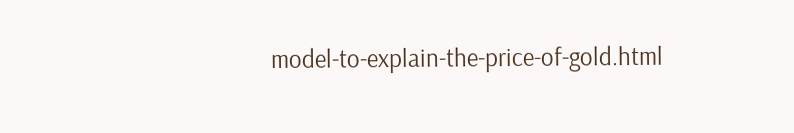model-to-explain-the-price-of-gold.html